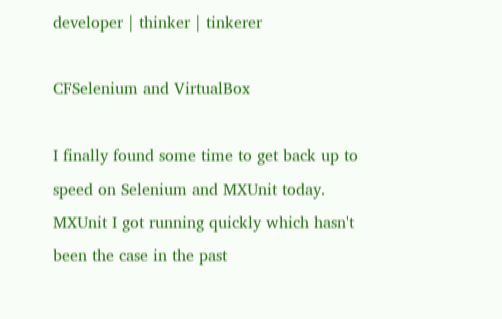developer | thinker | tinkerer

CFSelenium and VirtualBox

I finally found some time to get back up to speed on Selenium and MXUnit today.  MXUnit I got running quickly which hasn't been the case in the past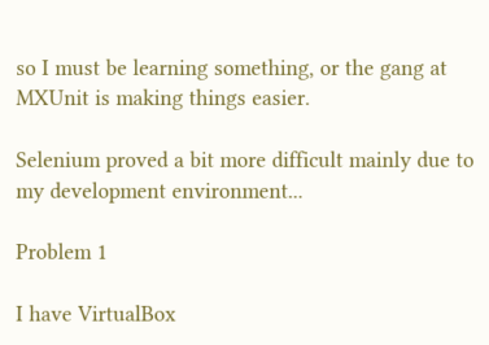so I must be learning something, or the gang at MXUnit is making things easier.

Selenium proved a bit more difficult mainly due to my development environment...

Problem 1

I have VirtualBox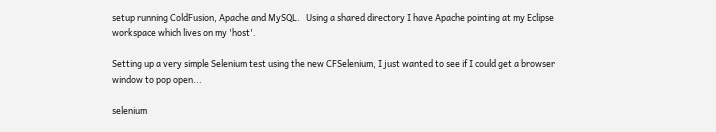setup running ColdFusion, Apache and MySQL.   Using a shared directory I have Apache pointing at my Eclipse workspace which lives on my 'host'.

Setting up a very simple Selenium test using the new CFSelenium, I just wanted to see if I could get a browser window to pop open...

selenium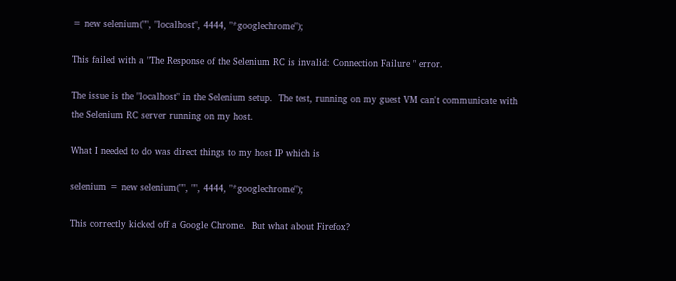= new selenium("", "localhost", 4444, "*googlechrome");

This failed with a "The Response of the Selenium RC is invalid: Connection Failure " error.

The issue is the "localhost" in the Selenium setup.  The test, running on my guest VM can't communicate with the Selenium RC server running on my host.

What I needed to do was direct things to my host IP which is

selenium = new selenium("", "", 4444, "*googlechrome");

This correctly kicked off a Google Chrome.  But what about Firefox?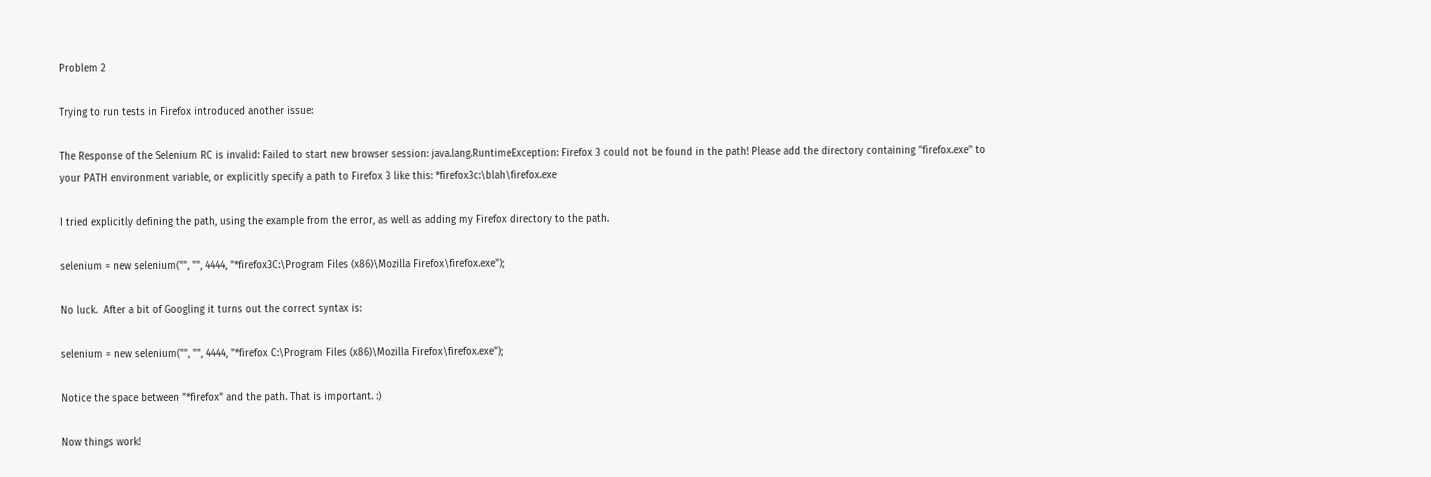Problem 2

Trying to run tests in Firefox introduced another issue:

The Response of the Selenium RC is invalid: Failed to start new browser session: java.lang.RuntimeException: Firefox 3 could not be found in the path! Please add the directory containing ''firefox.exe'' to your PATH environment variable, or explicitly specify a path to Firefox 3 like this: *firefox3c:\blah\firefox.exe

I tried explicitly defining the path, using the example from the error, as well as adding my Firefox directory to the path.

selenium = new selenium("", "", 4444, "*firefox3C:\Program Files (x86)\Mozilla Firefox\firefox.exe");

No luck.  After a bit of Googling it turns out the correct syntax is:

selenium = new selenium("", "", 4444, "*firefox C:\Program Files (x86)\Mozilla Firefox\firefox.exe");

Notice the space between "*firefox" and the path. That is important. :)

Now things work!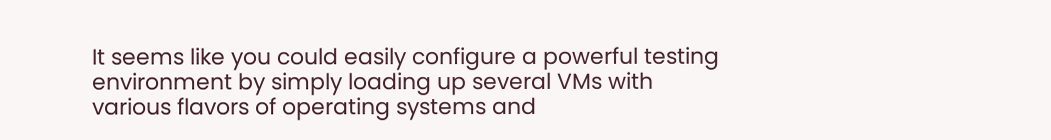It seems like you could easily configure a powerful testing environment by simply loading up several VMs with various flavors of operating systems and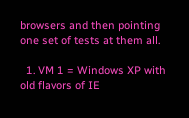browsers and then pointing one set of tests at them all.

  1. VM 1 = Windows XP with old flavors of IE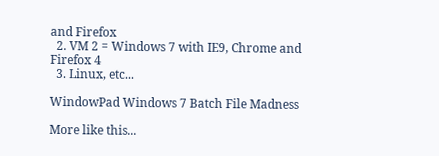and Firefox
  2. VM 2 = Windows 7 with IE9, Chrome and Firefox 4
  3. Linux, etc...

WindowPad Windows 7 Batch File Madness

More like this...